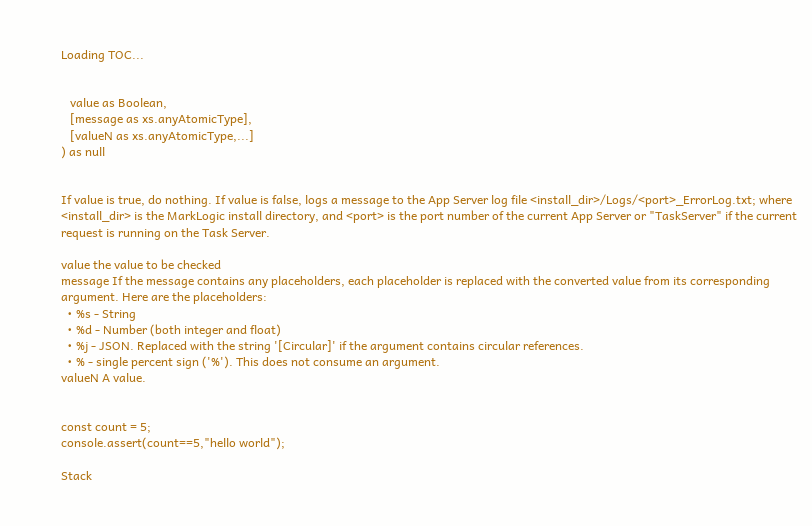Loading TOC...


   value as Boolean,
   [message as xs.anyAtomicType],
   [valueN as xs.anyAtomicType,...]
) as null


If value is true, do nothing. If value is false, logs a message to the App Server log file <install_dir>/Logs/<port>_ErrorLog.txt; where <install_dir> is the MarkLogic install directory, and <port> is the port number of the current App Server or "TaskServer" if the current request is running on the Task Server.

value the value to be checked
message If the message contains any placeholders, each placeholder is replaced with the converted value from its corresponding argument. Here are the placeholders:
  • %s - String
  • %d - Number (both integer and float)
  • %j - JSON. Replaced with the string '[Circular]' if the argument contains circular references.
  • % - single percent sign ('%'). This does not consume an argument.
valueN A value.


const count = 5;
console.assert(count==5,"hello world");

Stack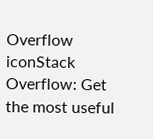Overflow iconStack Overflow: Get the most useful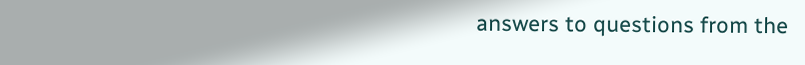answers to questions from the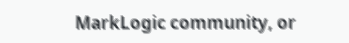MarkLogic community, or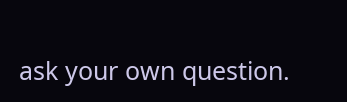ask your own question.